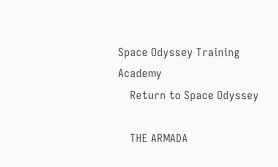Space Odyssey Training Academy
    Return to Space Odyssey

    THE ARMADA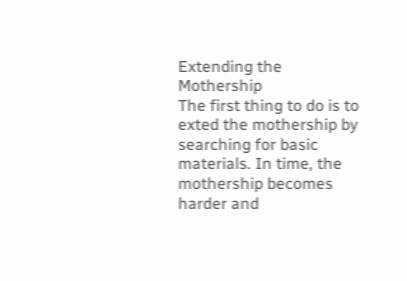Extending the Mothership
The first thing to do is to exted the mothership by searching for basic materials. In time, the mothership becomes harder and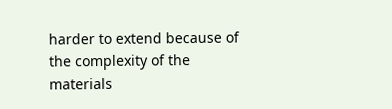harder to extend because of the complexity of the materials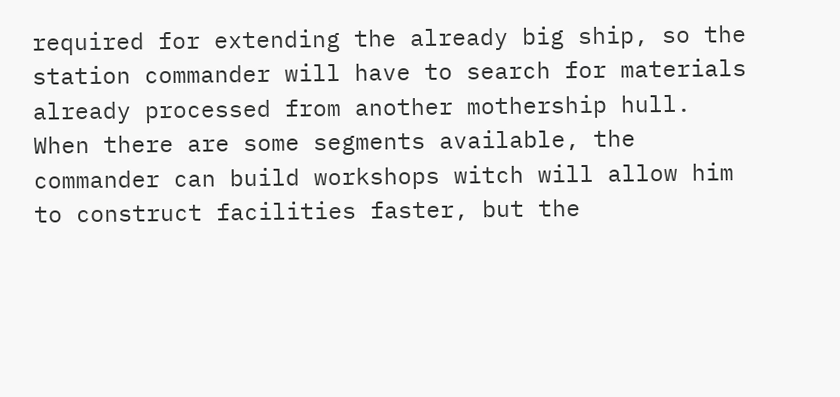required for extending the already big ship, so the station commander will have to search for materials already processed from another mothership hull.
When there are some segments available, the commander can build workshops witch will allow him to construct facilities faster, but the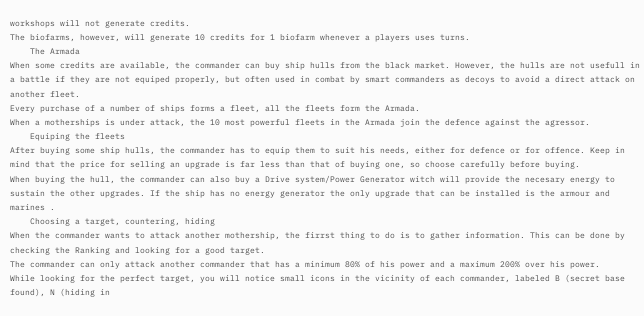workshops will not generate credits.
The biofarms, however, will generate 10 credits for 1 biofarm whenever a players uses turns.
    The Armada
When some credits are available, the commander can buy ship hulls from the black market. However, the hulls are not usefull in a battle if they are not equiped properly, but often used in combat by smart commanders as decoys to avoid a direct attack on another fleet.
Every purchase of a number of ships forms a fleet, all the fleets form the Armada.
When a motherships is under attack, the 10 most powerful fleets in the Armada join the defence against the agressor.
    Equiping the fleets
After buying some ship hulls, the commander has to equip them to suit his needs, either for defence or for offence. Keep in mind that the price for selling an upgrade is far less than that of buying one, so choose carefully before buying.
When buying the hull, the commander can also buy a Drive system/Power Generator witch will provide the necesary energy to sustain the other upgrades. If the ship has no energy generator the only upgrade that can be installed is the armour and marines .
    Choosing a target, countering, hiding
When the commander wants to attack another mothership, the firrst thing to do is to gather information. This can be done by checking the Ranking and looking for a good target.
The commander can only attack another commander that has a minimum 80% of his power and a maximum 200% over his power.
While looking for the perfect target, you will notice small icons in the vicinity of each commander, labeled B (secret base found), N (hiding in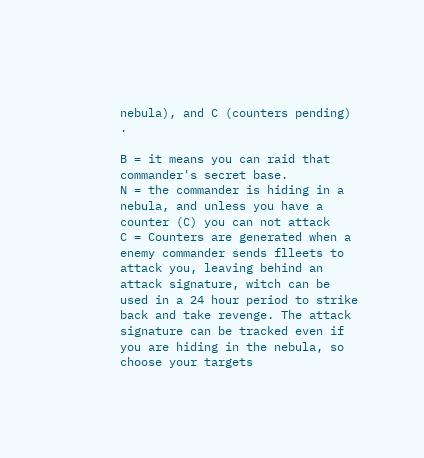nebula), and C (counters pending) .

B = it means you can raid that commander's secret base.
N = the commander is hiding in a nebula, and unless you have a counter (C) you can not attack
C = Counters are generated when a enemy commander sends flleets to attack you, leaving behind an attack signature, witch can be used in a 24 hour period to strike back and take revenge. The attack signature can be tracked even if you are hiding in the nebula, so choose your targets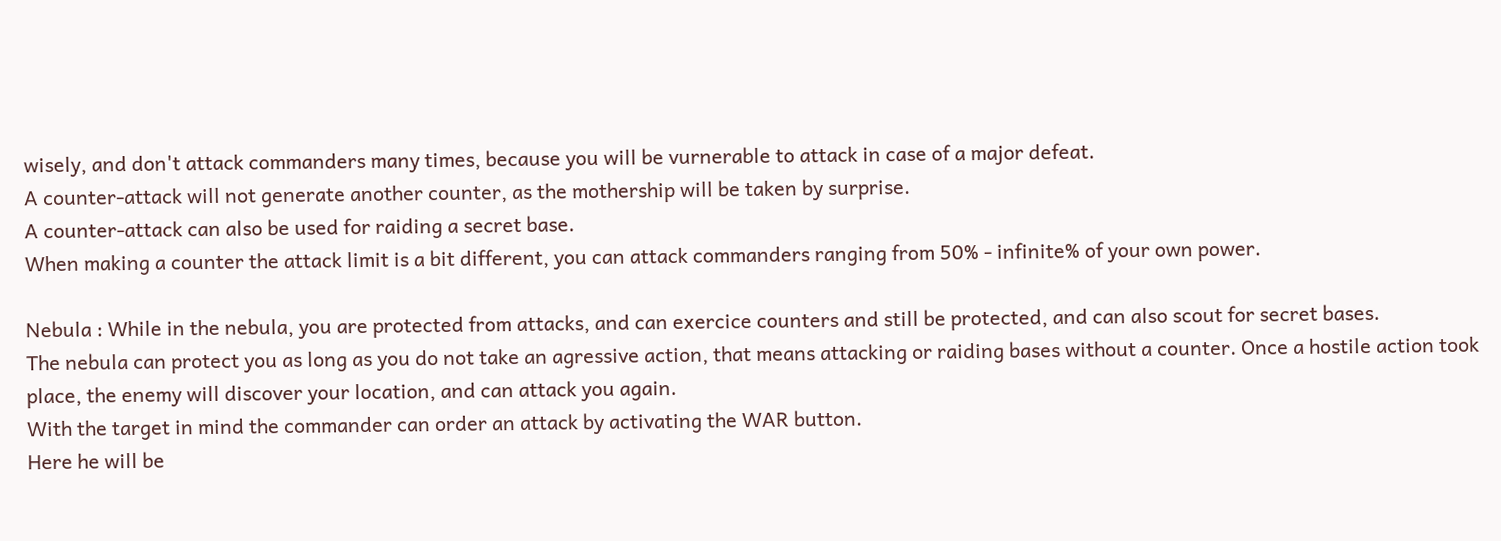wisely, and don't attack commanders many times, because you will be vurnerable to attack in case of a major defeat.
A counter-attack will not generate another counter, as the mothership will be taken by surprise.
A counter-attack can also be used for raiding a secret base.
When making a counter the attack limit is a bit different, you can attack commanders ranging from 50% - infinite% of your own power.

Nebula : While in the nebula, you are protected from attacks, and can exercice counters and still be protected, and can also scout for secret bases.
The nebula can protect you as long as you do not take an agressive action, that means attacking or raiding bases without a counter. Once a hostile action took place, the enemy will discover your location, and can attack you again.
With the target in mind the commander can order an attack by activating the WAR button.
Here he will be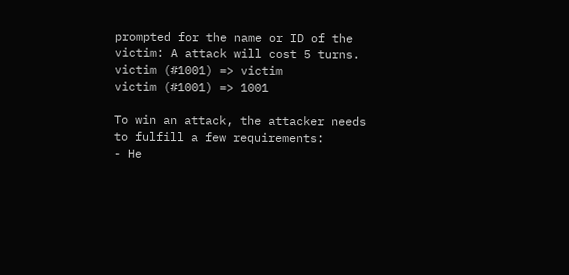prompted for the name or ID of the victim: A attack will cost 5 turns.
victim (#1001) => victim
victim (#1001) => 1001

To win an attack, the attacker needs to fulfill a few requirements:
- He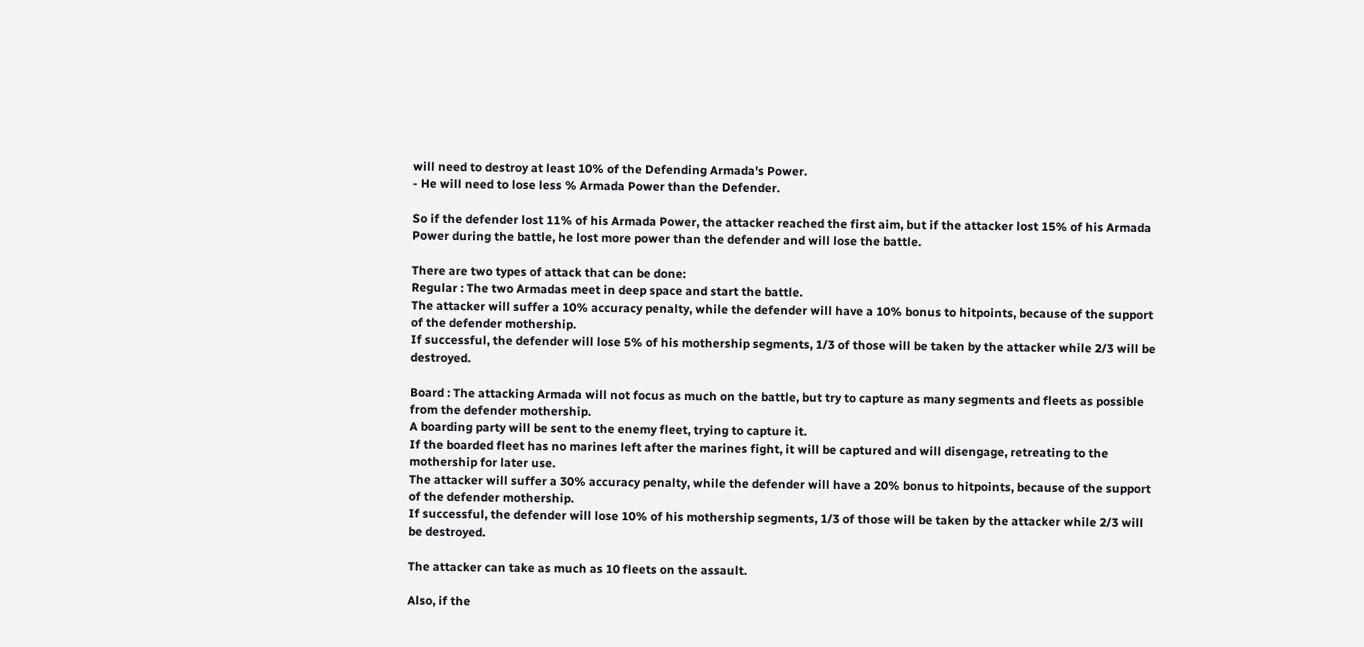will need to destroy at least 10% of the Defending Armada's Power.
- He will need to lose less % Armada Power than the Defender.

So if the defender lost 11% of his Armada Power, the attacker reached the first aim, but if the attacker lost 15% of his Armada Power during the battle, he lost more power than the defender and will lose the battle.

There are two types of attack that can be done:
Regular : The two Armadas meet in deep space and start the battle.
The attacker will suffer a 10% accuracy penalty, while the defender will have a 10% bonus to hitpoints, because of the support of the defender mothership.
If successful, the defender will lose 5% of his mothership segments, 1/3 of those will be taken by the attacker while 2/3 will be destroyed.

Board : The attacking Armada will not focus as much on the battle, but try to capture as many segments and fleets as possible from the defender mothership.
A boarding party will be sent to the enemy fleet, trying to capture it.
If the boarded fleet has no marines left after the marines fight, it will be captured and will disengage, retreating to the mothership for later use.
The attacker will suffer a 30% accuracy penalty, while the defender will have a 20% bonus to hitpoints, because of the support of the defender mothership.
If successful, the defender will lose 10% of his mothership segments, 1/3 of those will be taken by the attacker while 2/3 will be destroyed.

The attacker can take as much as 10 fleets on the assault.

Also, if the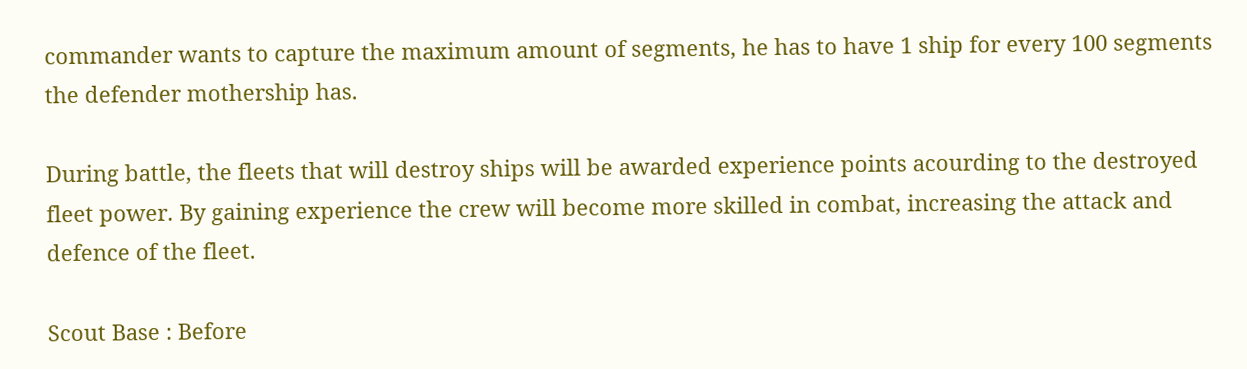commander wants to capture the maximum amount of segments, he has to have 1 ship for every 100 segments the defender mothership has.

During battle, the fleets that will destroy ships will be awarded experience points acourding to the destroyed fleet power. By gaining experience the crew will become more skilled in combat, increasing the attack and defence of the fleet.

Scout Base : Before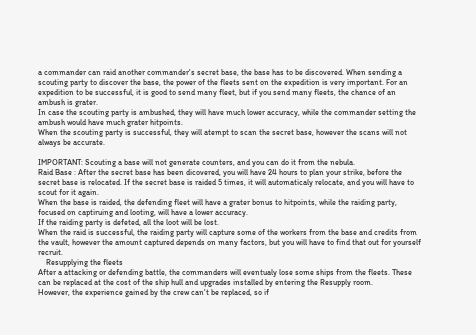a commander can raid another commander's secret base, the base has to be discovered. When sending a scouting party to discover the base, the power of the fleets sent on the expedition is very important. For an expedition to be successful, it is good to send many fleet, but if you send many fleets, the chance of an ambush is grater.
In case the scouting party is ambushed, they will have much lower accuracy, while the commander setting the ambush would have much grater hitpoints.
When the scouting party is successful, they will atempt to scan the secret base, however the scans will not always be accurate.

IMPORTANT: Scouting a base will not generate counters, and you can do it from the nebula.
Raid Base : After the secret base has been dicovered, you will have 24 hours to plan your strike, before the secret base is relocated. If the secret base is raided 5 times, it will automaticaly relocate, and you will have to scout for it again.
When the base is raided, the defending fleet will have a grater bonus to hitpoints, while the raiding party, focused on captiruing and looting, will have a lower accuracy.
If the raiding party is defeted, all the loot will be lost.
When the raid is successful, the raiding party will capture some of the workers from the base and credits from the vault, however the amount captured depends on many factors, but you will have to find that out for yourself recruit.
    Resupplying the fleets
After a attacking or defending battle, the commanders will eventualy lose some ships from the fleets. These can be replaced at the cost of the ship hull and upgrades installed by entering the Resupply room.
However, the experience gained by the crew can't be replaced, so if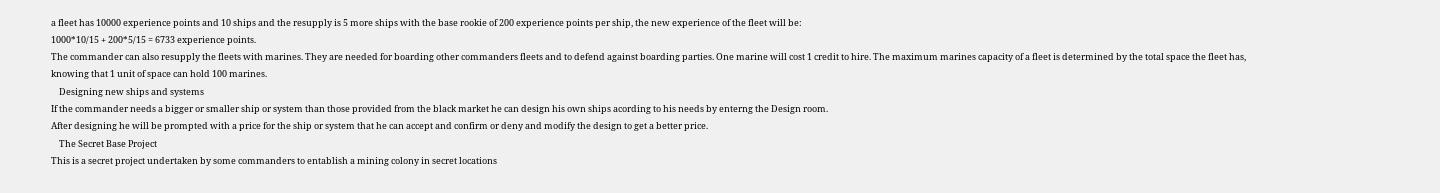a fleet has 10000 experience points and 10 ships and the resupply is 5 more ships with the base rookie of 200 experience points per ship, the new experience of the fleet will be:
1000*10/15 + 200*5/15 = 6733 experience points.
The commander can also resupply the fleets with marines. They are needed for boarding other commanders fleets and to defend against boarding parties. One marine will cost 1 credit to hire. The maximum marines capacity of a fleet is determined by the total space the fleet has, knowing that 1 unit of space can hold 100 marines.
    Designing new ships and systems
If the commander needs a bigger or smaller ship or system than those provided from the black market he can design his own ships acording to his needs by enterng the Design room.
After designing he will be prompted with a price for the ship or system that he can accept and confirm or deny and modify the design to get a better price.
    The Secret Base Project
This is a secret project undertaken by some commanders to entablish a mining colony in secret locations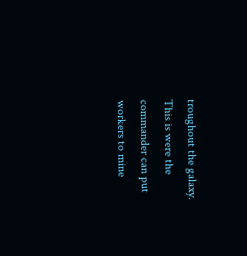troughout the galaxy. This is were the commander can put workers to mine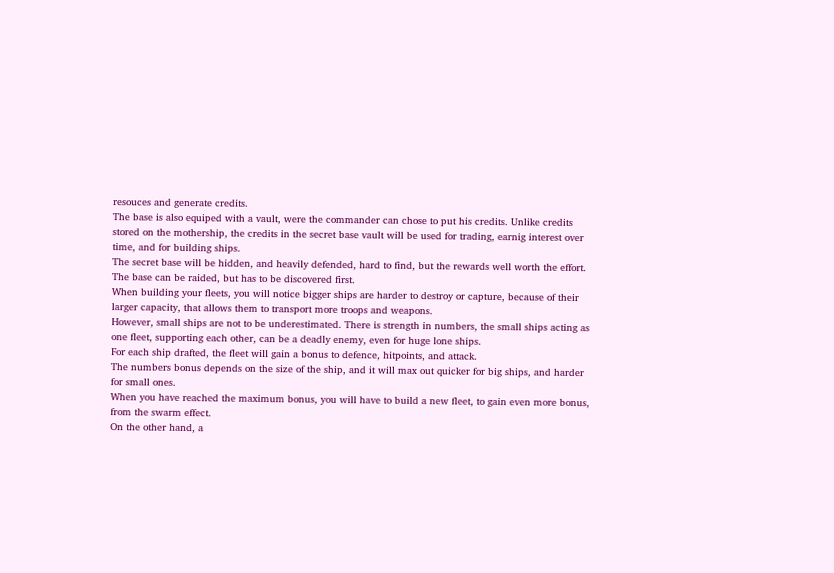resouces and generate credits.
The base is also equiped with a vault, were the commander can chose to put his credits. Unlike credits stored on the mothership, the credits in the secret base vault will be used for trading, earnig interest over time, and for building ships.
The secret base will be hidden, and heavily defended, hard to find, but the rewards well worth the effort. The base can be raided, but has to be discovered first.
When building your fleets, you will notice bigger ships are harder to destroy or capture, because of their larger capacity, that allows them to transport more troops and weapons.
However, small ships are not to be underestimated. There is strength in numbers, the small ships acting as one fleet, supporting each other, can be a deadly enemy, even for huge lone ships.
For each ship drafted, the fleet will gain a bonus to defence, hitpoints, and attack.
The numbers bonus depends on the size of the ship, and it will max out quicker for big ships, and harder for small ones.
When you have reached the maximum bonus, you will have to build a new fleet, to gain even more bonus, from the swarm effect.
On the other hand, a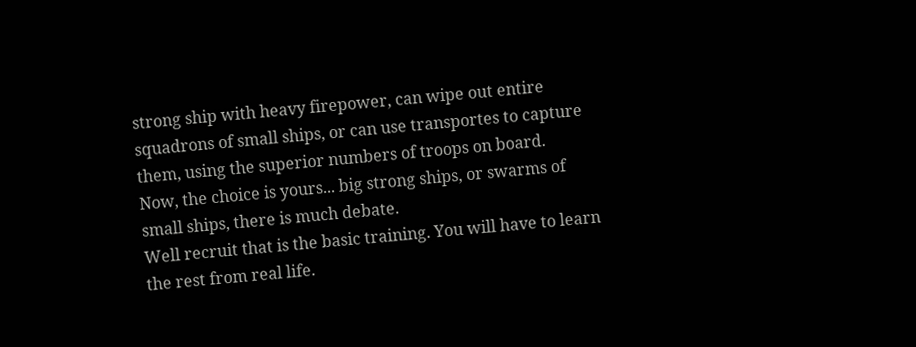strong ship with heavy firepower, can wipe out entire squadrons of small ships, or can use transportes to capture them, using the superior numbers of troops on board.
Now, the choice is yours... big strong ships, or swarms of small ships, there is much debate.
Well recruit that is the basic training. You will have to learn the rest from real life.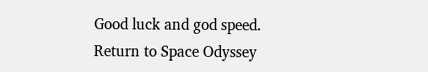Good luck and god speed.
Return to Space Odyssey